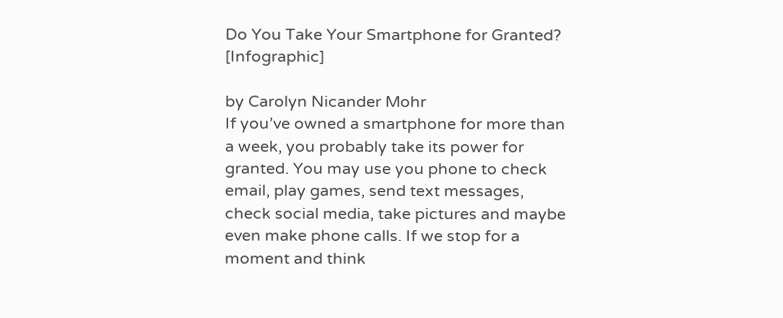Do You Take Your Smartphone for Granted? [Infographic]

by Carolyn Nicander Mohr
If you’ve owned a smartphone for more than a week, you probably take its power for granted. You may use you phone to check email, play games, send text messages, check social media, take pictures and maybe even make phone calls. If we stop for a moment and think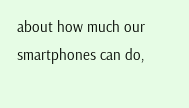about how much our smartphones can do,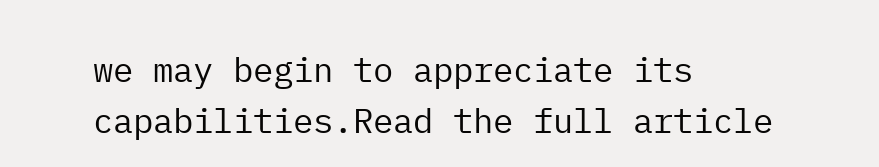we may begin to appreciate its capabilities.Read the full article